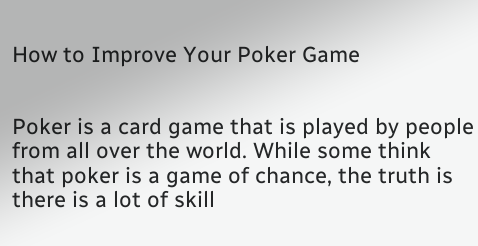How to Improve Your Poker Game


Poker is a card game that is played by people from all over the world. While some think that poker is a game of chance, the truth is there is a lot of skill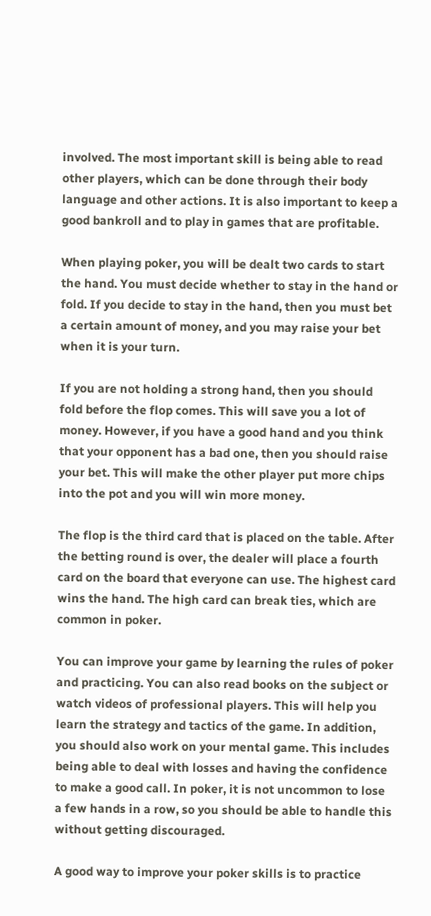involved. The most important skill is being able to read other players, which can be done through their body language and other actions. It is also important to keep a good bankroll and to play in games that are profitable.

When playing poker, you will be dealt two cards to start the hand. You must decide whether to stay in the hand or fold. If you decide to stay in the hand, then you must bet a certain amount of money, and you may raise your bet when it is your turn.

If you are not holding a strong hand, then you should fold before the flop comes. This will save you a lot of money. However, if you have a good hand and you think that your opponent has a bad one, then you should raise your bet. This will make the other player put more chips into the pot and you will win more money.

The flop is the third card that is placed on the table. After the betting round is over, the dealer will place a fourth card on the board that everyone can use. The highest card wins the hand. The high card can break ties, which are common in poker.

You can improve your game by learning the rules of poker and practicing. You can also read books on the subject or watch videos of professional players. This will help you learn the strategy and tactics of the game. In addition, you should also work on your mental game. This includes being able to deal with losses and having the confidence to make a good call. In poker, it is not uncommon to lose a few hands in a row, so you should be able to handle this without getting discouraged.

A good way to improve your poker skills is to practice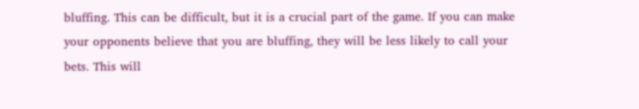bluffing. This can be difficult, but it is a crucial part of the game. If you can make your opponents believe that you are bluffing, they will be less likely to call your bets. This will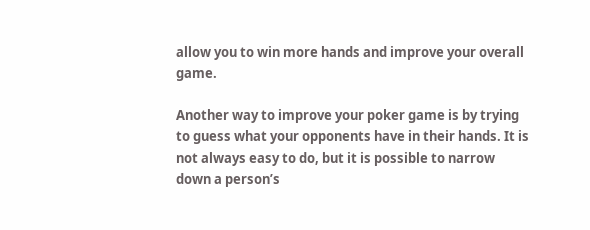allow you to win more hands and improve your overall game.

Another way to improve your poker game is by trying to guess what your opponents have in their hands. It is not always easy to do, but it is possible to narrow down a person’s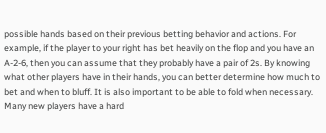possible hands based on their previous betting behavior and actions. For example, if the player to your right has bet heavily on the flop and you have an A-2-6, then you can assume that they probably have a pair of 2s. By knowing what other players have in their hands, you can better determine how much to bet and when to bluff. It is also important to be able to fold when necessary. Many new players have a hard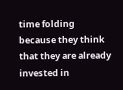time folding because they think that they are already invested in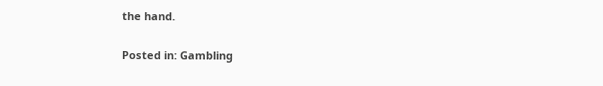the hand.

Posted in: Gambling